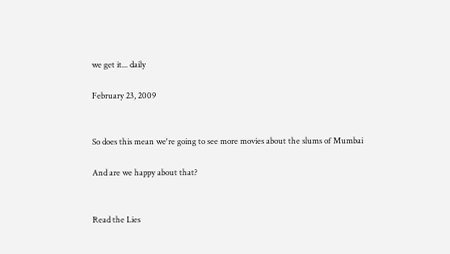we get it... daily

February 23, 2009


So does this mean we're going to see more movies about the slums of Mumbai

And are we happy about that?


Read the Lies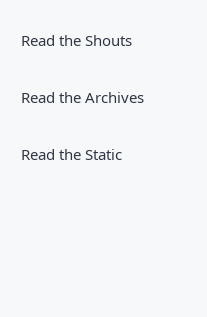Read the Shouts

Read the Archives

Read the Static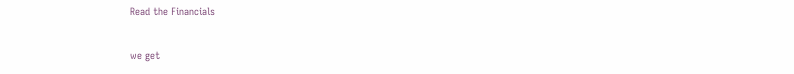Read the Financials

we get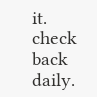it.  check back daily.